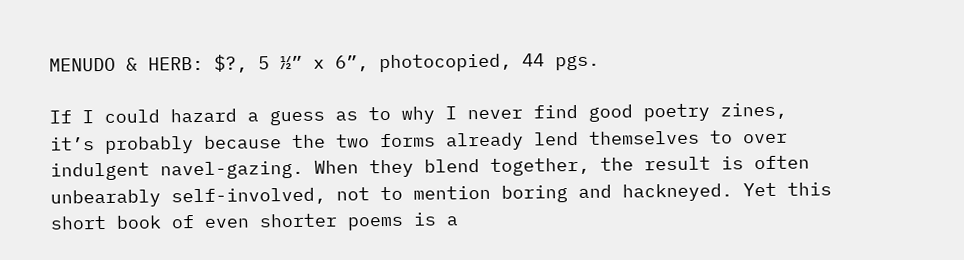MENUDO & HERB: $?, 5 ½” x 6”, photocopied, 44 pgs.

If I could hazard a guess as to why I never find good poetry zines, it’s probably because the two forms already lend themselves to over indulgent navel-gazing. When they blend together, the result is often unbearably self-involved, not to mention boring and hackneyed. Yet this short book of even shorter poems is a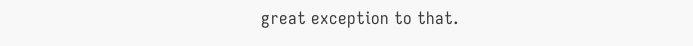great exception to that.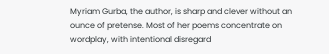Myriam Gurba, the author, is sharp and clever without an ounce of pretense. Most of her poems concentrate on wordplay, with intentional disregard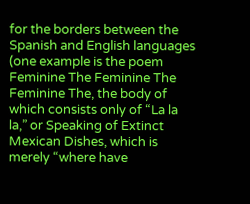for the borders between the Spanish and English languages (one example is the poem Feminine The Feminine The Feminine The, the body of which consists only of “La la la,” or Speaking of Extinct Mexican Dishes, which is merely “where have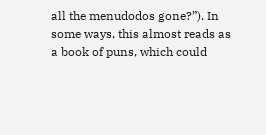all the menudodos gone?”). In some ways, this almost reads as a book of puns, which could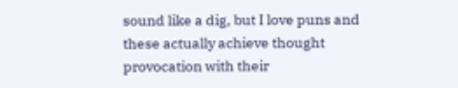sound like a dig, but I love puns and these actually achieve thought provocation with their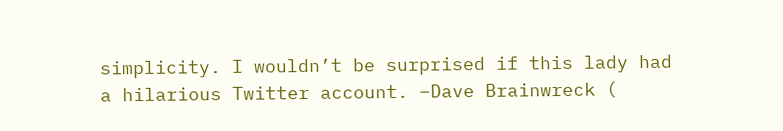simplicity. I wouldn’t be surprised if this lady had a hilarious Twitter account. –Dave Brainwreck (